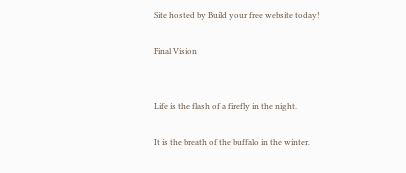Site hosted by Build your free website today!

Final Vision


Life is the flash of a firefly in the night.

It is the breath of the buffalo in the winter.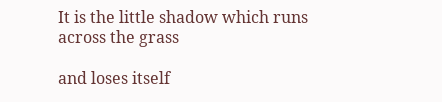It is the little shadow which runs across the grass

and loses itself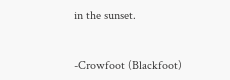in the sunset.


-Crowfoot (Blackfoot)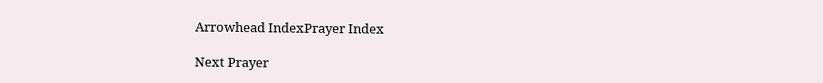Arrowhead IndexPrayer Index

Next Prayer